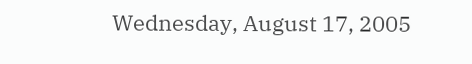Wednesday, August 17, 2005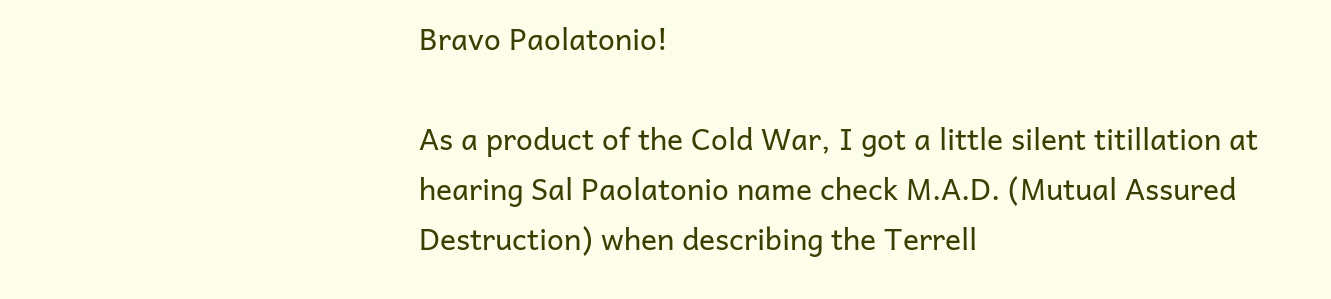Bravo Paolatonio!

As a product of the Cold War, I got a little silent titillation at hearing Sal Paolatonio name check M.A.D. (Mutual Assured Destruction) when describing the Terrell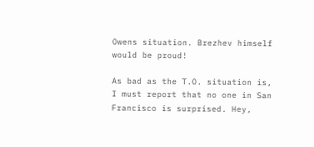Owens situation. Brezhev himself would be proud!

As bad as the T.O. situation is, I must report that no one in San Francisco is surprised. Hey,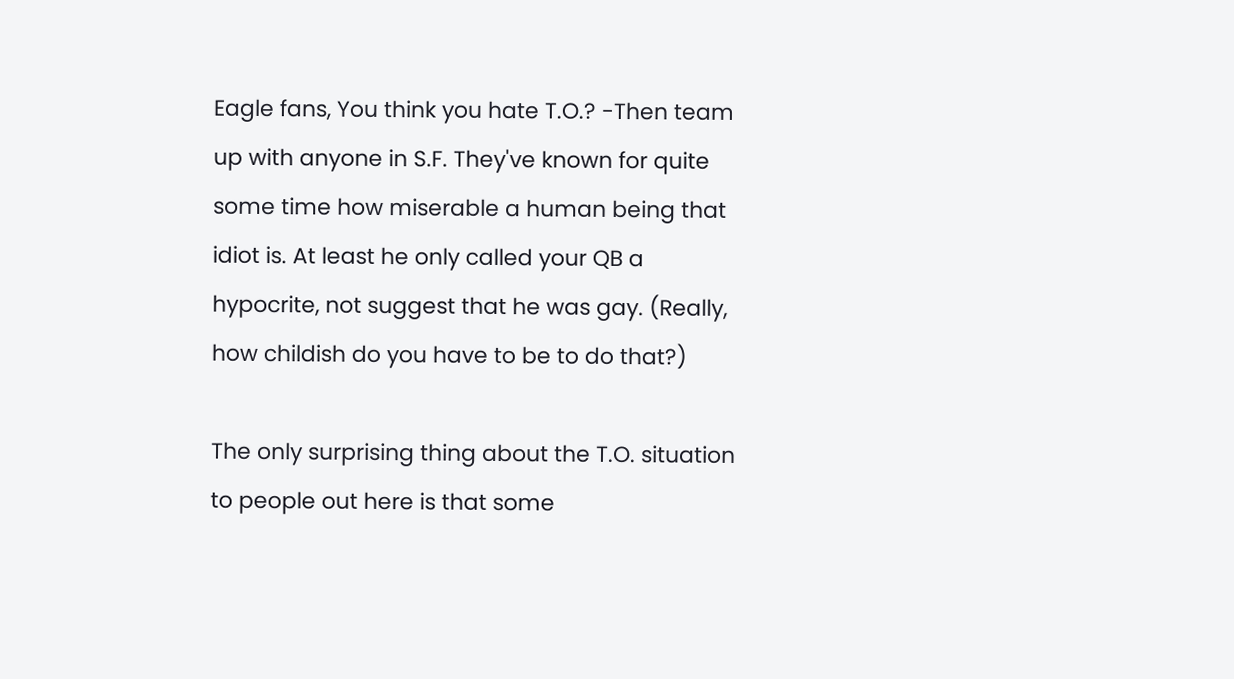Eagle fans, You think you hate T.O.? -Then team up with anyone in S.F. They've known for quite some time how miserable a human being that idiot is. At least he only called your QB a hypocrite, not suggest that he was gay. (Really, how childish do you have to be to do that?)

The only surprising thing about the T.O. situation to people out here is that some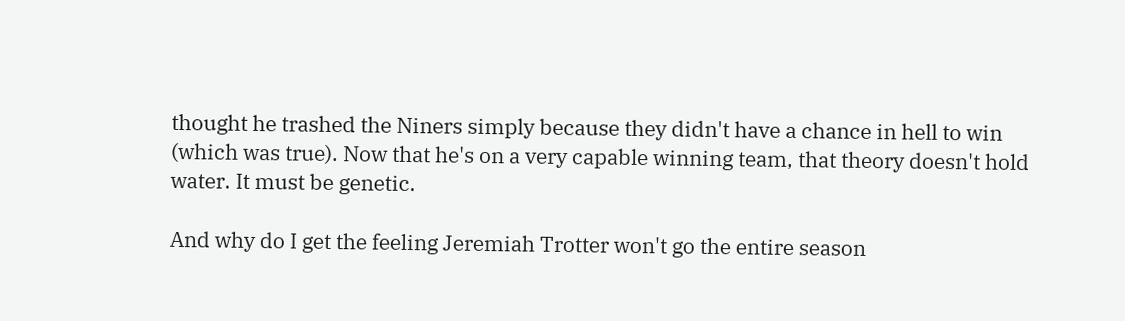thought he trashed the Niners simply because they didn't have a chance in hell to win (which was true). Now that he's on a very capable winning team, that theory doesn't hold water. It must be genetic.

And why do I get the feeling Jeremiah Trotter won't go the entire season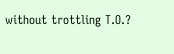without trottling T.O.?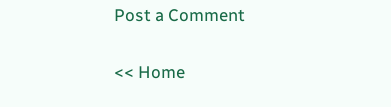Post a Comment

<< Home